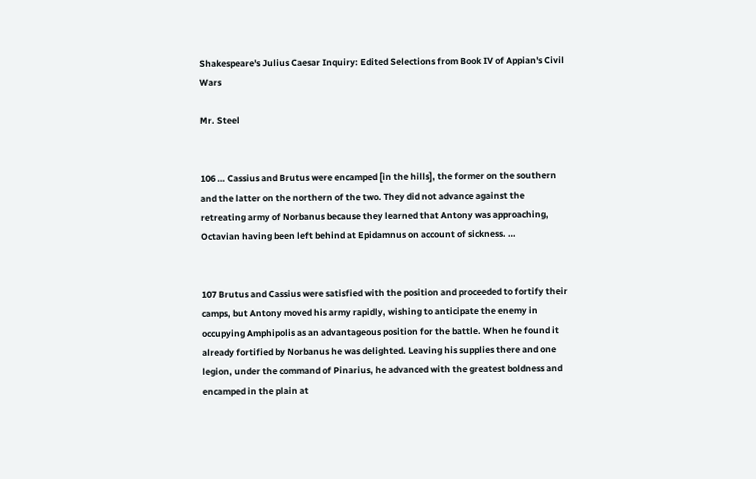Shakespeare's Julius Caesar Inquiry: Edited Selections from Book IV of Appian's Civil Wars

Mr. Steel


106 … Cassius and Brutus were encamped [in the hills], the former on the southern and the latter on the northern of the two. They did not advance against the retreating army of Norbanus because they learned that Antony was approaching, Octavian having been left behind at Epidamnus on account of sickness. …


107 Brutus and Cassius were satisfied with the position and proceeded to fortify their camps, but Antony moved his army rapidly, wishing to anticipate the enemy in occupying Amphipolis as an advantageous position for the battle. When he found it already fortified by Norbanus he was delighted. Leaving his supplies there and one legion, under the command of Pinarius, he advanced with the greatest boldness and encamped in the plain at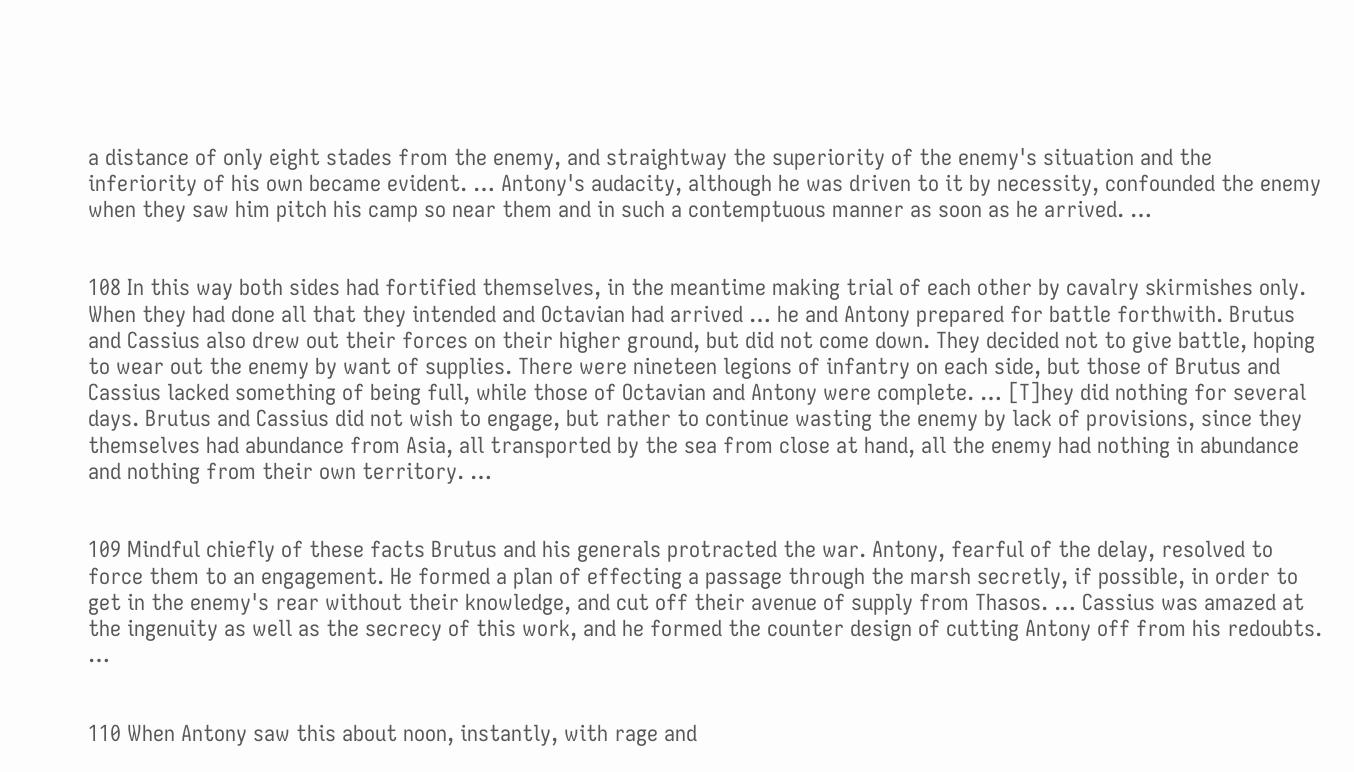a distance of only eight stades from the enemy, and straightway the superiority of the enemy's situation and the inferiority of his own became evident. … Antony's audacity, although he was driven to it by necessity, confounded the enemy when they saw him pitch his camp so near them and in such a contemptuous manner as soon as he arrived. …


108 In this way both sides had fortified themselves, in the meantime making trial of each other by cavalry skirmishes only. When they had done all that they intended and Octavian had arrived … he and Antony prepared for battle forthwith. Brutus and Cassius also drew out their forces on their higher ground, but did not come down. They decided not to give battle, hoping to wear out the enemy by want of supplies. There were nineteen legions of infantry on each side, but those of Brutus and Cassius lacked something of being full, while those of Octavian and Antony were complete. … [T]hey did nothing for several days. Brutus and Cassius did not wish to engage, but rather to continue wasting the enemy by lack of provisions, since they themselves had abundance from Asia, all transported by the sea from close at hand, all the enemy had nothing in abundance and nothing from their own territory. …


109 Mindful chiefly of these facts Brutus and his generals protracted the war. Antony, fearful of the delay, resolved to force them to an engagement. He formed a plan of effecting a passage through the marsh secretly, if possible, in order to get in the enemy's rear without their knowledge, and cut off their avenue of supply from Thasos. … Cassius was amazed at the ingenuity as well as the secrecy of this work, and he formed the counter design of cutting Antony off from his redoubts. …


110 When Antony saw this about noon, instantly, with rage and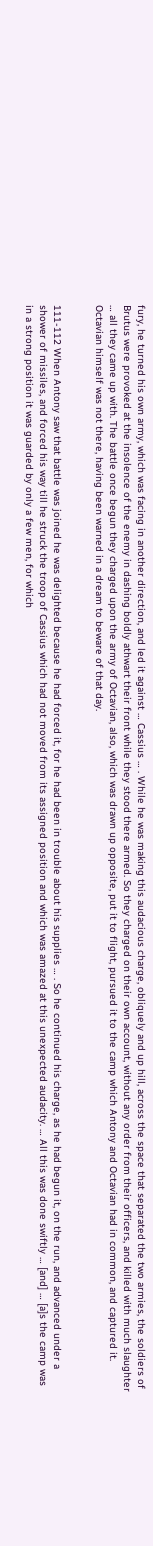fury, he turned his own army, which was facing in another direction, and led it against … Cassius … . While he was making this audacious charge, obliquely and up hill, across the space that separated the two armies, the soldiers of Brutus were provoked at the insolence of the enemy in dashing boldly athwart their front while they stood there armed. So they charged on their own account, without any order from their officers, and killed with much slaughter … all they came up with. The battle once begun they charged upon the army of Octavian, also, which was drawn up opposite, put it to flight, pursued it to the camp which Antony and Octavian had in common, and captured it. Octavian himself was not there, having been warned in a dream to beware of that day.


111-112 When Antony saw that battle was joined he was delighted because he had forced it, for he had been in trouble about his supplies … . So he continued his charge, as he had begun it, on the run, and advanced under a shower of missiles, and forced his way till he struck the troop of Cassius which had not moved from its assigned position and which was amazed at this unexpected audacity. … All this was done swiftly … [and] … [a]s the camp was in a strong position it was guarded by only a few men, for which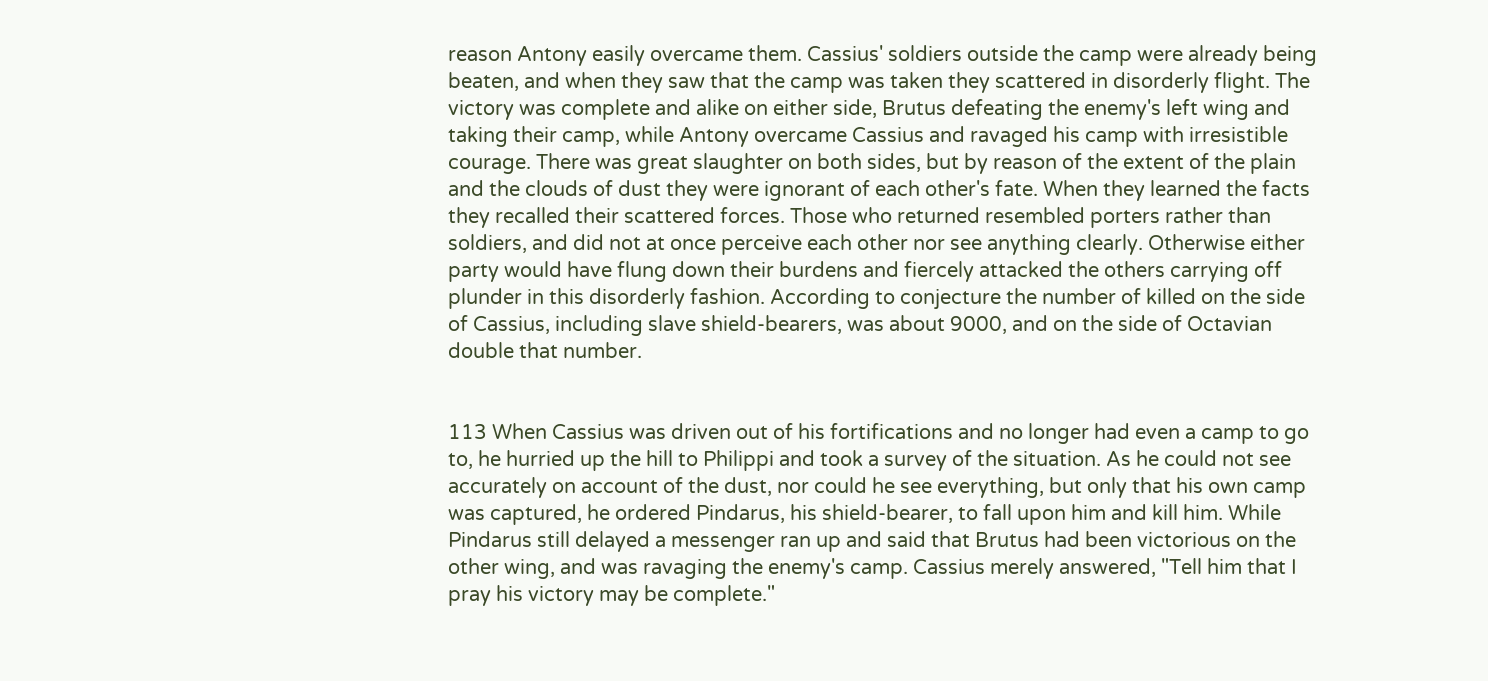reason Antony easily overcame them. Cassius' soldiers outside the camp were already being beaten, and when they saw that the camp was taken they scattered in disorderly flight. The victory was complete and alike on either side, Brutus defeating the enemy's left wing and taking their camp, while Antony overcame Cassius and ravaged his camp with irresistible courage. There was great slaughter on both sides, but by reason of the extent of the plain and the clouds of dust they were ignorant of each other's fate. When they learned the facts they recalled their scattered forces. Those who returned resembled porters rather than soldiers, and did not at once perceive each other nor see anything clearly. Otherwise either party would have flung down their burdens and fiercely attacked the others carrying off plunder in this disorderly fashion. According to conjecture the number of killed on the side of Cassius, including slave shield-bearers, was about 9000, and on the side of Octavian double that number.


113 When Cassius was driven out of his fortifications and no longer had even a camp to go to, he hurried up the hill to Philippi and took a survey of the situation. As he could not see accurately on account of the dust, nor could he see everything, but only that his own camp was captured, he ordered Pindarus, his shield-bearer, to fall upon him and kill him. While Pindarus still delayed a messenger ran up and said that Brutus had been victorious on the other wing, and was ravaging the enemy's camp. Cassius merely answered, "Tell him that I pray his victory may be complete."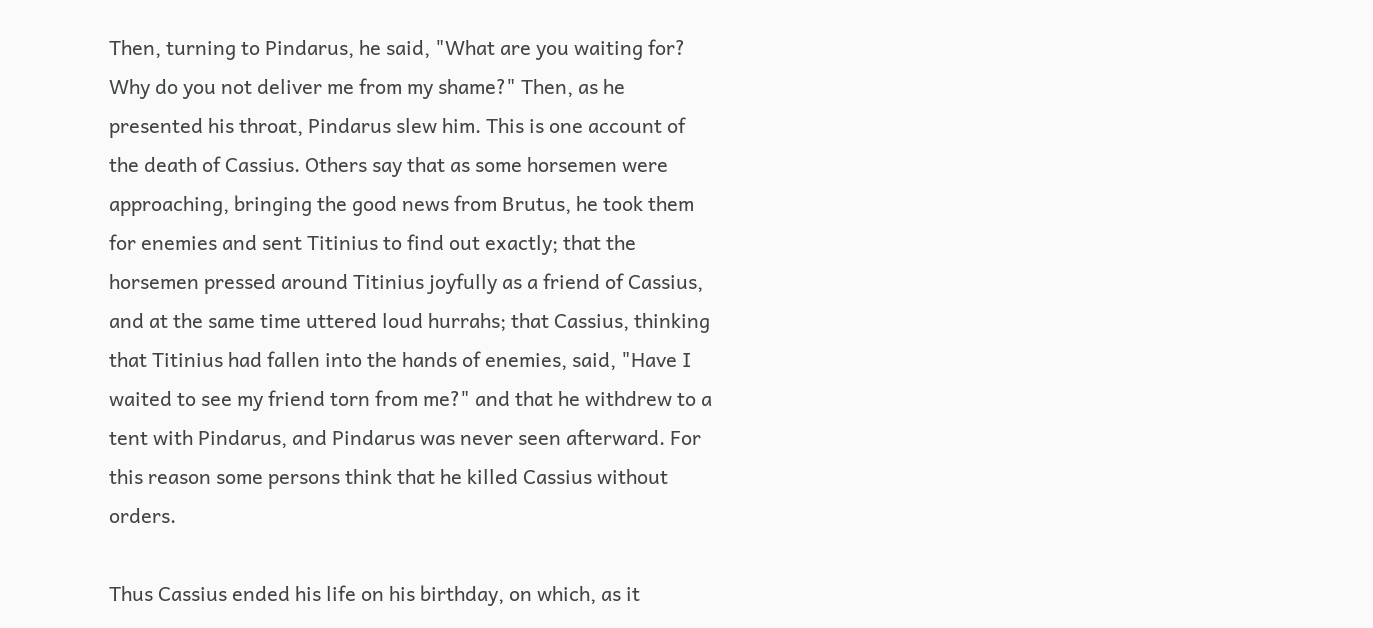Then, turning to Pindarus, he said, "What are you waiting for? Why do you not deliver me from my shame?" Then, as he presented his throat, Pindarus slew him. This is one account of the death of Cassius. Others say that as some horsemen were approaching, bringing the good news from Brutus, he took them for enemies and sent Titinius to find out exactly; that the horsemen pressed around Titinius joyfully as a friend of Cassius, and at the same time uttered loud hurrahs; that Cassius, thinking that Titinius had fallen into the hands of enemies, said, "Have I waited to see my friend torn from me?" and that he withdrew to a tent with Pindarus, and Pindarus was never seen afterward. For this reason some persons think that he killed Cassius without orders.

Thus Cassius ended his life on his birthday, on which, as it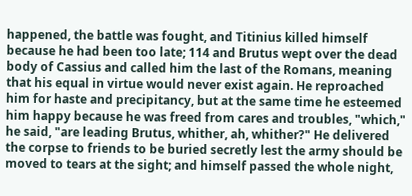happened, the battle was fought, and Titinius killed himself because he had been too late; 114 and Brutus wept over the dead body of Cassius and called him the last of the Romans, meaning that his equal in virtue would never exist again. He reproached him for haste and precipitancy, but at the same time he esteemed him happy because he was freed from cares and troubles, "which," he said, "are leading Brutus, whither, ah, whither?" He delivered the corpse to friends to be buried secretly lest the army should be moved to tears at the sight; and himself passed the whole night,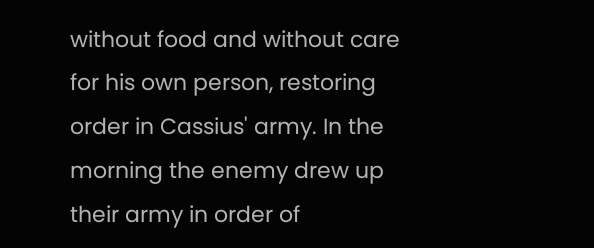without food and without care for his own person, restoring order in Cassius' army. In the morning the enemy drew up their army in order of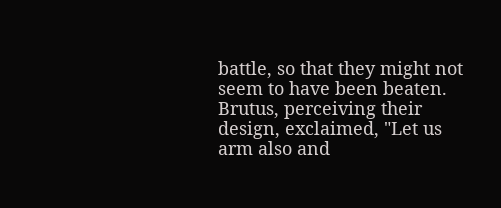battle, so that they might not seem to have been beaten. Brutus, perceiving their design, exclaimed, "Let us arm also and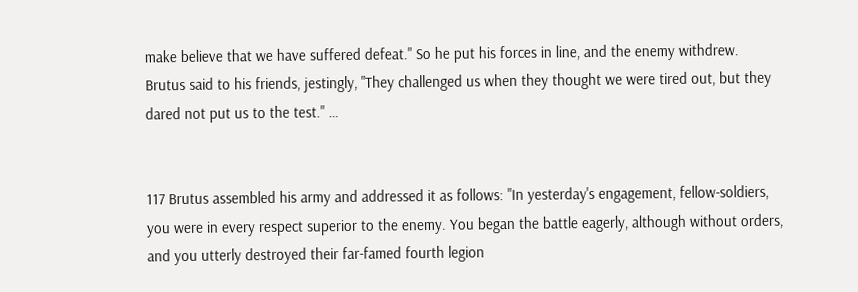make believe that we have suffered defeat." So he put his forces in line, and the enemy withdrew. Brutus said to his friends, jestingly, "They challenged us when they thought we were tired out, but they dared not put us to the test." …


117 Brutus assembled his army and addressed it as follows: "In yesterday's engagement, fellow-soldiers, you were in every respect superior to the enemy. You began the battle eagerly, although without orders, and you utterly destroyed their far-famed fourth legion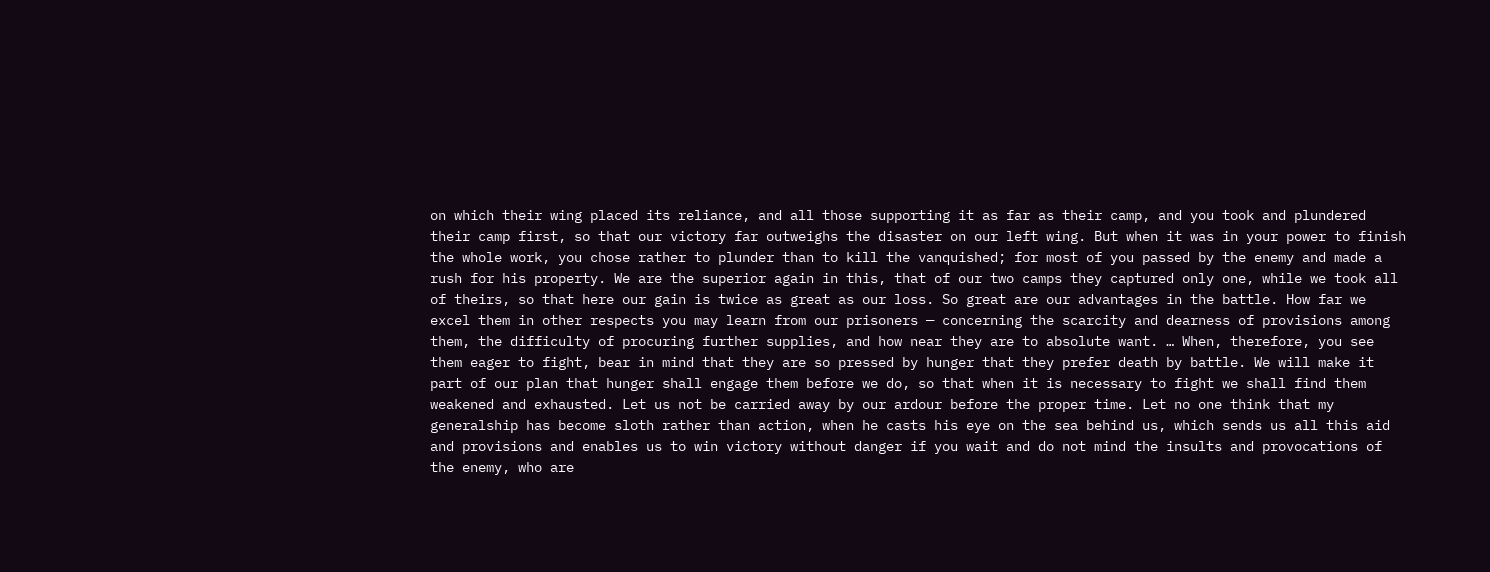on which their wing placed its reliance, and all those supporting it as far as their camp, and you took and plundered their camp first, so that our victory far outweighs the disaster on our left wing. But when it was in your power to finish the whole work, you chose rather to plunder than to kill the vanquished; for most of you passed by the enemy and made a rush for his property. We are the superior again in this, that of our two camps they captured only one, while we took all of theirs, so that here our gain is twice as great as our loss. So great are our advantages in the battle. How far we excel them in other respects you may learn from our prisoners — concerning the scarcity and dearness of provisions among them, the difficulty of procuring further supplies, and how near they are to absolute want. … When, therefore, you see them eager to fight, bear in mind that they are so pressed by hunger that they prefer death by battle. We will make it part of our plan that hunger shall engage them before we do, so that when it is necessary to fight we shall find them weakened and exhausted. Let us not be carried away by our ardour before the proper time. Let no one think that my generalship has become sloth rather than action, when he casts his eye on the sea behind us, which sends us all this aid and provisions and enables us to win victory without danger if you wait and do not mind the insults and provocations of the enemy, who are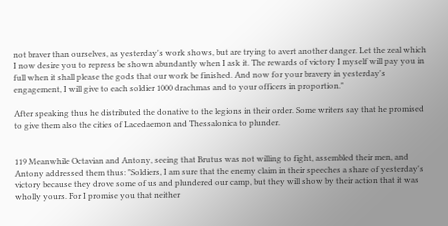not braver than ourselves, as yesterday's work shows, but are trying to avert another danger. Let the zeal which I now desire you to repress be shown abundantly when I ask it. The rewards of victory I myself will pay you in full when it shall please the gods that our work be finished. And now for your bravery in yesterday's engagement, I will give to each soldier 1000 drachmas and to your officers in proportion."

After speaking thus he distributed the donative to the legions in their order. Some writers say that he promised to give them also the cities of Lacedaemon and Thessalonica to plunder.


119 Meanwhile Octavian and Antony, seeing that Brutus was not willing to fight, assembled their men, and Antony addressed them thus: "Soldiers, I am sure that the enemy claim in their speeches a share of yesterday's victory because they drove some of us and plundered our camp, but they will show by their action that it was wholly yours. For I promise you that neither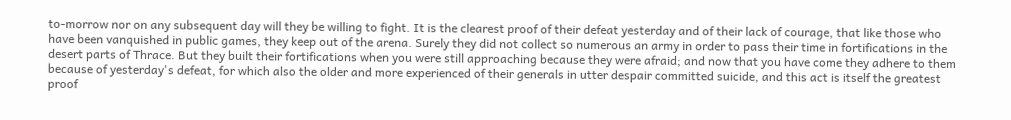to‑morrow nor on any subsequent day will they be willing to fight. It is the clearest proof of their defeat yesterday and of their lack of courage, that like those who have been vanquished in public games, they keep out of the arena. Surely they did not collect so numerous an army in order to pass their time in fortifications in the desert parts of Thrace. But they built their fortifications when you were still approaching because they were afraid; and now that you have come they adhere to them because of yesterday's defeat, for which also the older and more experienced of their generals in utter despair committed suicide, and this act is itself the greatest proof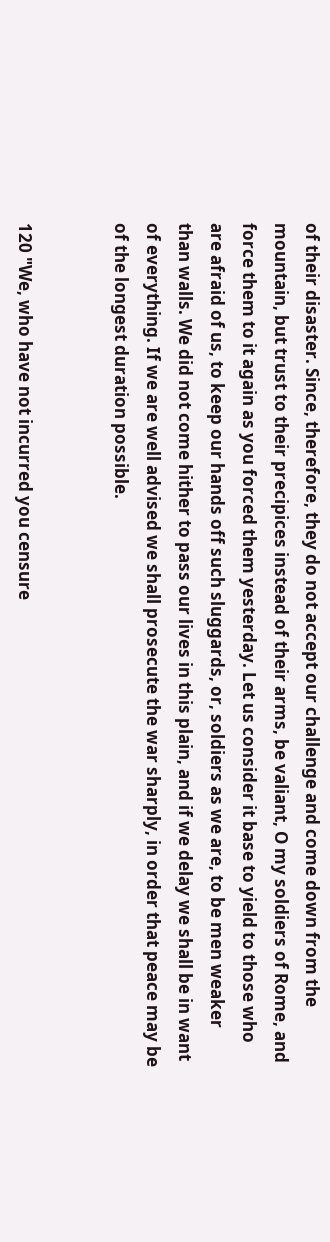of their disaster. Since, therefore, they do not accept our challenge and come down from the mountain, but trust to their precipices instead of their arms, be valiant, O my soldiers of Rome, and force them to it again as you forced them yesterday. Let us consider it base to yield to those who are afraid of us, to keep our hands off such sluggards, or, soldiers as we are, to be men weaker than walls. We did not come hither to pass our lives in this plain, and if we delay we shall be in want of everything. If we are well advised we shall prosecute the war sharply, in order that peace may be of the longest duration possible.


120 "We, who have not incurred you censure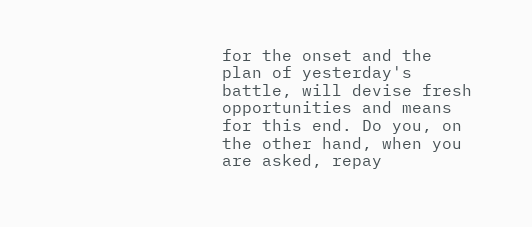for the onset and the plan of yesterday's battle, will devise fresh opportunities and means for this end. Do you, on the other hand, when you are asked, repay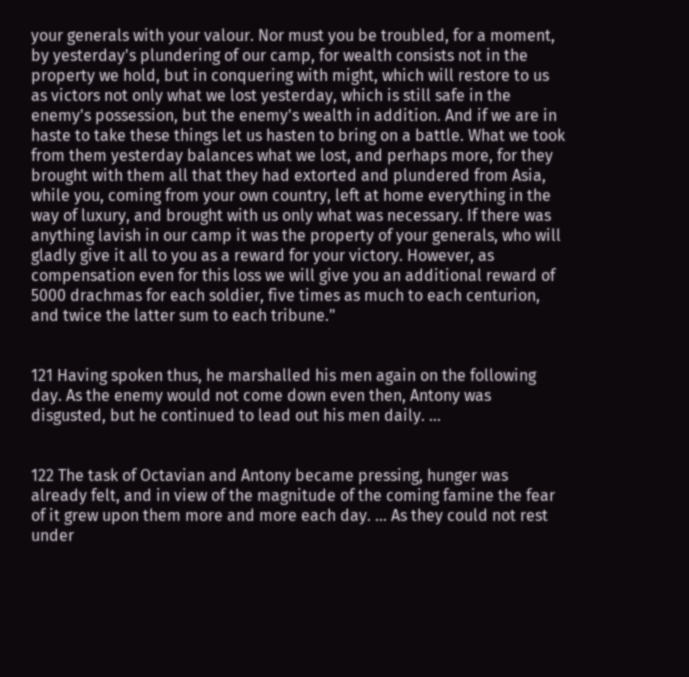your generals with your valour. Nor must you be troubled, for a moment, by yesterday's plundering of our camp, for wealth consists not in the property we hold, but in conquering with might, which will restore to us as victors not only what we lost yesterday, which is still safe in the enemy's possession, but the enemy's wealth in addition. And if we are in haste to take these things let us hasten to bring on a battle. What we took from them yesterday balances what we lost, and perhaps more, for they brought with them all that they had extorted and plundered from Asia, while you, coming from your own country, left at home everything in the way of luxury, and brought with us only what was necessary. If there was anything lavish in our camp it was the property of your generals, who will gladly give it all to you as a reward for your victory. However, as compensation even for this loss we will give you an additional reward of 5000 drachmas for each soldier, five times as much to each centurion, and twice the latter sum to each tribune."


121 Having spoken thus, he marshalled his men again on the following day. As the enemy would not come down even then, Antony was disgusted, but he continued to lead out his men daily. …


122 The task of Octavian and Antony became pressing, hunger was already felt, and in view of the magnitude of the coming famine the fear of it grew upon them more and more each day. … As they could not rest under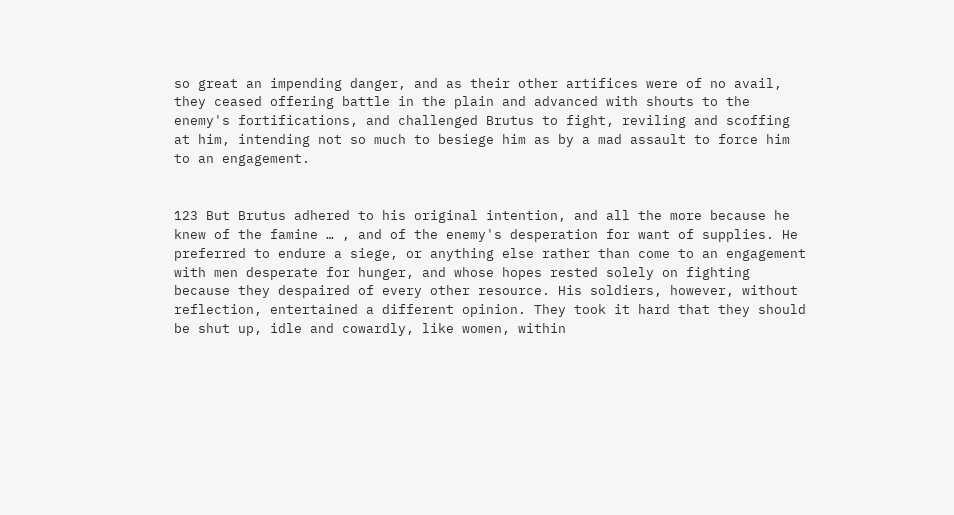so great an impending danger, and as their other artifices were of no avail, they ceased offering battle in the plain and advanced with shouts to the enemy's fortifications, and challenged Brutus to fight, reviling and scoffing at him, intending not so much to besiege him as by a mad assault to force him to an engagement.


123 But Brutus adhered to his original intention, and all the more because he knew of the famine … , and of the enemy's desperation for want of supplies. He preferred to endure a siege, or anything else rather than come to an engagement with men desperate for hunger, and whose hopes rested solely on fighting because they despaired of every other resource. His soldiers, however, without reflection, entertained a different opinion. They took it hard that they should be shut up, idle and cowardly, like women, within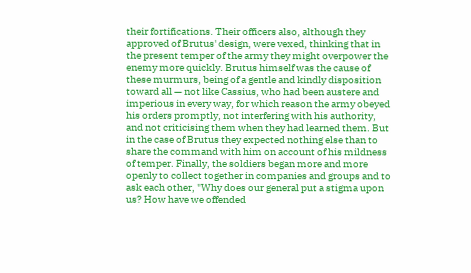their fortifications. Their officers also, although they approved of Brutus' design, were vexed, thinking that in the present temper of the army they might overpower the enemy more quickly. Brutus himself was the cause of these murmurs, being of a gentle and kindly disposition toward all — not like Cassius, who had been austere and imperious in every way, for which reason the army obeyed his orders promptly, not interfering with his authority, and not criticising them when they had learned them. But in the case of Brutus they expected nothing else than to share the command with him on account of his mildness of temper. Finally, the soldiers began more and more openly to collect together in companies and groups and to ask each other, "Why does our general put a stigma upon us? How have we offended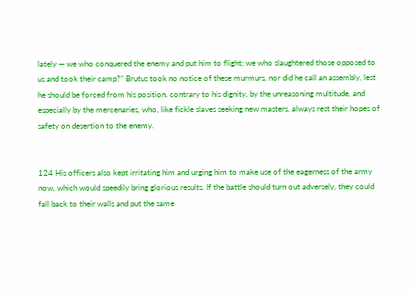lately — we who conquered the enemy and put him to flight; we who slaughtered those opposed to us and took their camp?" Brutus took no notice of these murmurs, nor did he call an assembly, lest he should be forced from his position, contrary to his dignity, by the unreasoning multitude, and especially by the mercenaries, who, like fickle slaves seeking new masters, always rest their hopes of safety on desertion to the enemy.


124 His officers also kept irritating him and urging him to make use of the eagerness of the army now, which would speedily bring glorious results. If the battle should turn out adversely, they could fall back to their walls and put the same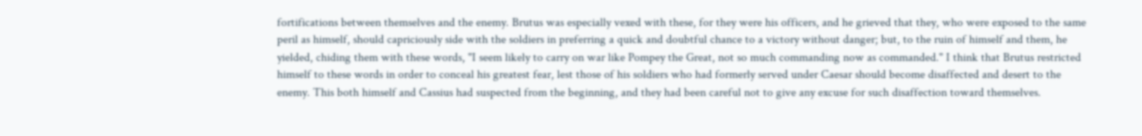fortifications between themselves and the enemy. Brutus was especially vexed with these, for they were his officers, and he grieved that they, who were exposed to the same peril as himself, should capriciously side with the soldiers in preferring a quick and doubtful chance to a victory without danger; but, to the ruin of himself and them, he yielded, chiding them with these words, "I seem likely to carry on war like Pompey the Great, not so much commanding now as commanded." I think that Brutus restricted himself to these words in order to conceal his greatest fear, lest those of his soldiers who had formerly served under Caesar should become disaffected and desert to the enemy. This both himself and Cassius had suspected from the beginning, and they had been careful not to give any excuse for such disaffection toward themselves.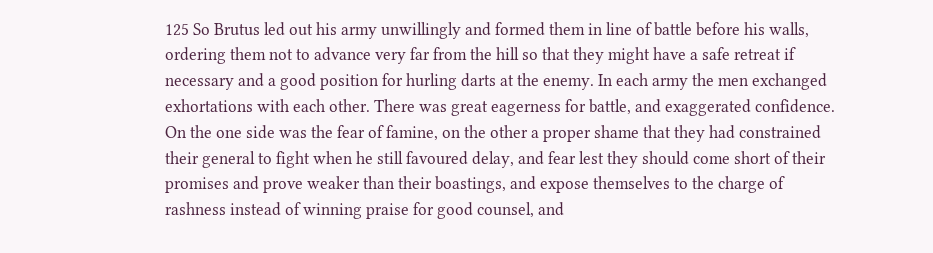125 So Brutus led out his army unwillingly and formed them in line of battle before his walls, ordering them not to advance very far from the hill so that they might have a safe retreat if necessary and a good position for hurling darts at the enemy. In each army the men exchanged exhortations with each other. There was great eagerness for battle, and exaggerated confidence. On the one side was the fear of famine, on the other a proper shame that they had constrained their general to fight when he still favoured delay, and fear lest they should come short of their promises and prove weaker than their boastings, and expose themselves to the charge of rashness instead of winning praise for good counsel, and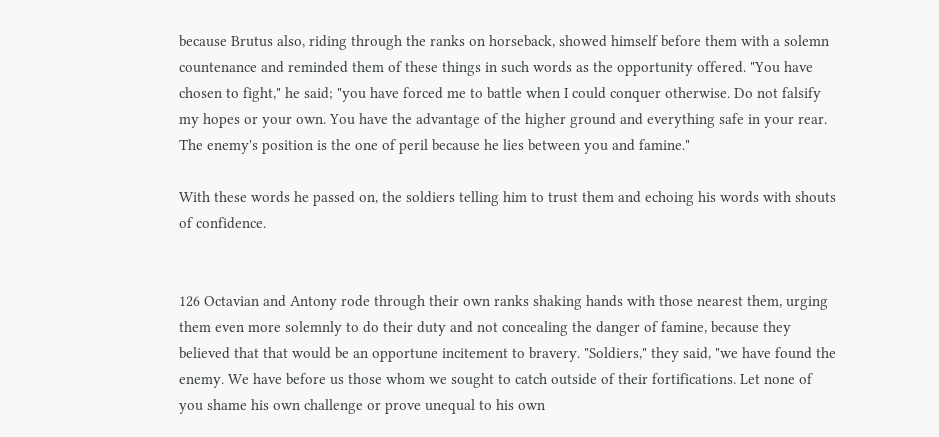because Brutus also, riding through the ranks on horseback, showed himself before them with a solemn countenance and reminded them of these things in such words as the opportunity offered. "You have chosen to fight," he said; "you have forced me to battle when I could conquer otherwise. Do not falsify my hopes or your own. You have the advantage of the higher ground and everything safe in your rear. The enemy's position is the one of peril because he lies between you and famine."

With these words he passed on, the soldiers telling him to trust them and echoing his words with shouts of confidence.


126 Octavian and Antony rode through their own ranks shaking hands with those nearest them, urging them even more solemnly to do their duty and not concealing the danger of famine, because they believed that that would be an opportune incitement to bravery. "Soldiers," they said, "we have found the enemy. We have before us those whom we sought to catch outside of their fortifications. Let none of you shame his own challenge or prove unequal to his own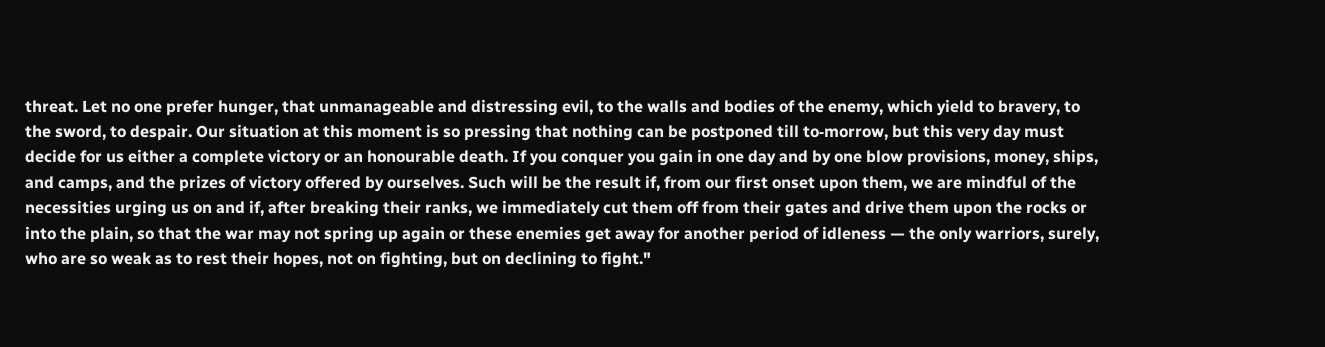threat. Let no one prefer hunger, that unmanageable and distressing evil, to the walls and bodies of the enemy, which yield to bravery, to the sword, to despair. Our situation at this moment is so pressing that nothing can be postponed till to‑morrow, but this very day must decide for us either a complete victory or an honourable death. If you conquer you gain in one day and by one blow provisions, money, ships, and camps, and the prizes of victory offered by ourselves. Such will be the result if, from our first onset upon them, we are mindful of the necessities urging us on and if, after breaking their ranks, we immediately cut them off from their gates and drive them upon the rocks or into the plain, so that the war may not spring up again or these enemies get away for another period of idleness — the only warriors, surely, who are so weak as to rest their hopes, not on fighting, but on declining to fight."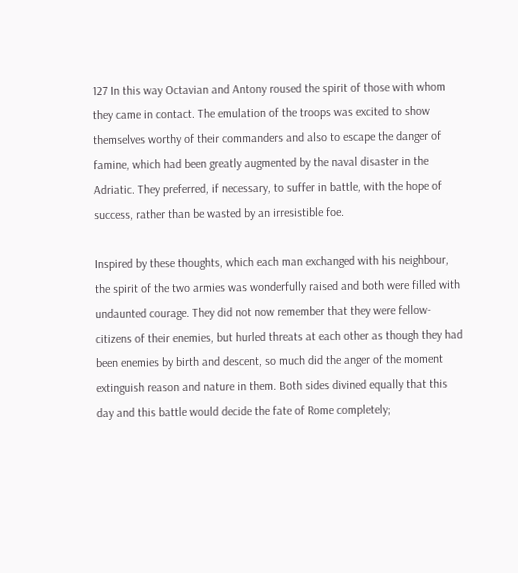127 In this way Octavian and Antony roused the spirit of those with whom they came in contact. The emulation of the troops was excited to show themselves worthy of their commanders and also to escape the danger of famine, which had been greatly augmented by the naval disaster in the Adriatic. They preferred, if necessary, to suffer in battle, with the hope of success, rather than be wasted by an irresistible foe.

Inspired by these thoughts, which each man exchanged with his neighbour, the spirit of the two armies was wonderfully raised and both were filled with undaunted courage. They did not now remember that they were fellow-citizens of their enemies, but hurled threats at each other as though they had been enemies by birth and descent, so much did the anger of the moment extinguish reason and nature in them. Both sides divined equally that this day and this battle would decide the fate of Rome completely;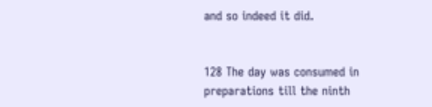and so indeed it did.


128 The day was consumed in preparations till the ninth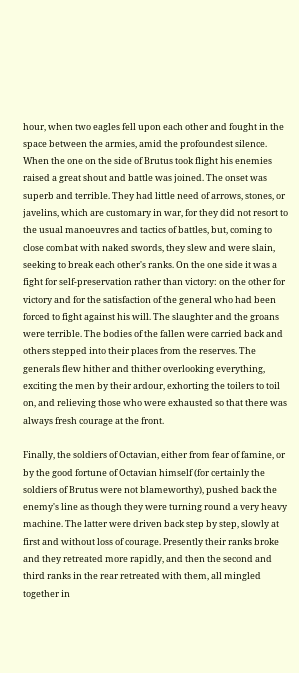hour, when two eagles fell upon each other and fought in the space between the armies, amid the profoundest silence. When the one on the side of Brutus took flight his enemies raised a great shout and battle was joined. The onset was superb and terrible. They had little need of arrows, stones, or javelins, which are customary in war, for they did not resort to the usual manoeuvres and tactics of battles, but, coming to close combat with naked swords, they slew and were slain, seeking to break each other's ranks. On the one side it was a fight for self-preservation rather than victory: on the other for victory and for the satisfaction of the general who had been forced to fight against his will. The slaughter and the groans were terrible. The bodies of the fallen were carried back and others stepped into their places from the reserves. The generals flew hither and thither overlooking everything, exciting the men by their ardour, exhorting the toilers to toil on, and relieving those who were exhausted so that there was always fresh courage at the front.

Finally, the soldiers of Octavian, either from fear of famine, or by the good fortune of Octavian himself (for certainly the soldiers of Brutus were not blameworthy), pushed back the enemy's line as though they were turning round a very heavy machine. The latter were driven back step by step, slowly at first and without loss of courage. Presently their ranks broke and they retreated more rapidly, and then the second and third ranks in the rear retreated with them, all mingled together in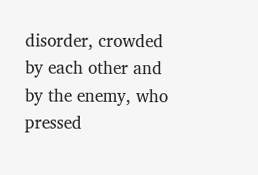disorder, crowded by each other and by the enemy, who pressed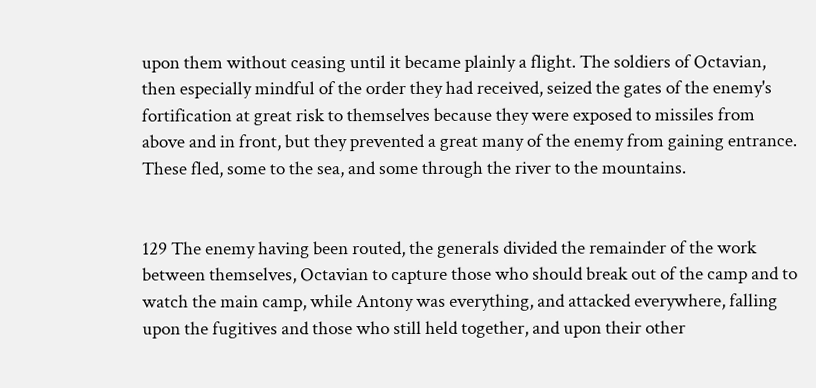upon them without ceasing until it became plainly a flight. The soldiers of Octavian, then especially mindful of the order they had received, seized the gates of the enemy's fortification at great risk to themselves because they were exposed to missiles from above and in front, but they prevented a great many of the enemy from gaining entrance. These fled, some to the sea, and some through the river to the mountains.


129 The enemy having been routed, the generals divided the remainder of the work between themselves, Octavian to capture those who should break out of the camp and to watch the main camp, while Antony was everything, and attacked everywhere, falling upon the fugitives and those who still held together, and upon their other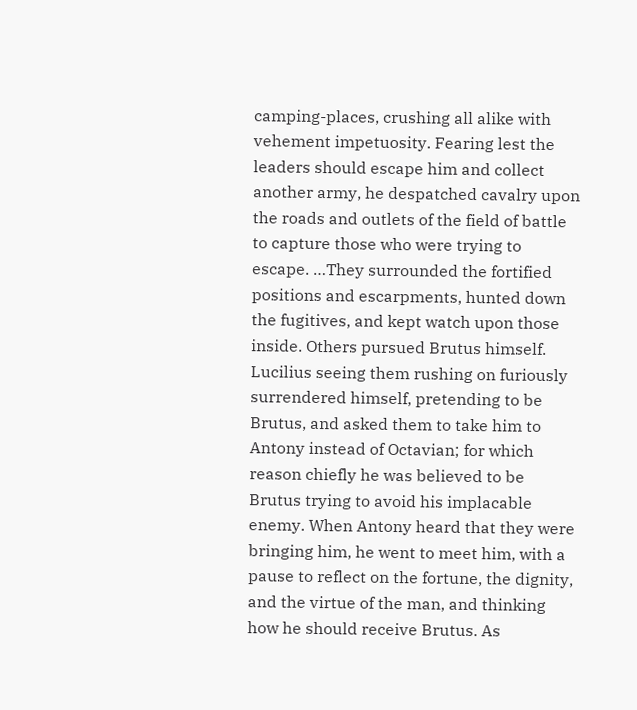camping-places, crushing all alike with vehement impetuosity. Fearing lest the leaders should escape him and collect another army, he despatched cavalry upon the roads and outlets of the field of battle to capture those who were trying to escape. …They surrounded the fortified positions and escarpments, hunted down the fugitives, and kept watch upon those inside. Others pursued Brutus himself. Lucilius seeing them rushing on furiously surrendered himself, pretending to be Brutus, and asked them to take him to Antony instead of Octavian; for which reason chiefly he was believed to be Brutus trying to avoid his implacable enemy. When Antony heard that they were bringing him, he went to meet him, with a pause to reflect on the fortune, the dignity, and the virtue of the man, and thinking how he should receive Brutus. As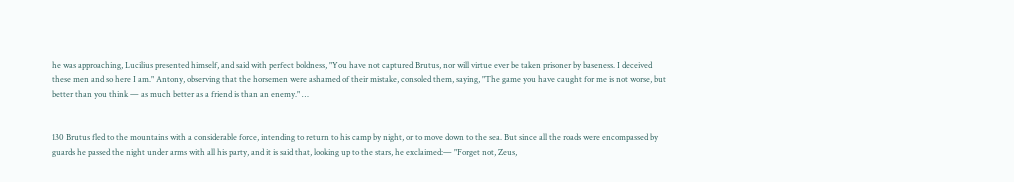he was approaching, Lucilius presented himself, and said with perfect boldness, "You have not captured Brutus, nor will virtue ever be taken prisoner by baseness. I deceived these men and so here I am." Antony, observing that the horsemen were ashamed of their mistake, consoled them, saying, "The game you have caught for me is not worse, but better than you think — as much better as a friend is than an enemy." …


130 Brutus fled to the mountains with a considerable force, intending to return to his camp by night, or to move down to the sea. But since all the roads were encompassed by guards he passed the night under arms with all his party, and it is said that, looking up to the stars, he exclaimed:— "Forget not, Zeus,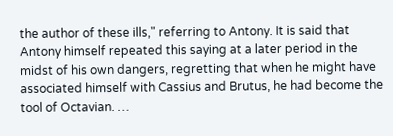the author of these ills," referring to Antony. It is said that Antony himself repeated this saying at a later period in the midst of his own dangers, regretting that when he might have associated himself with Cassius and Brutus, he had become the tool of Octavian. …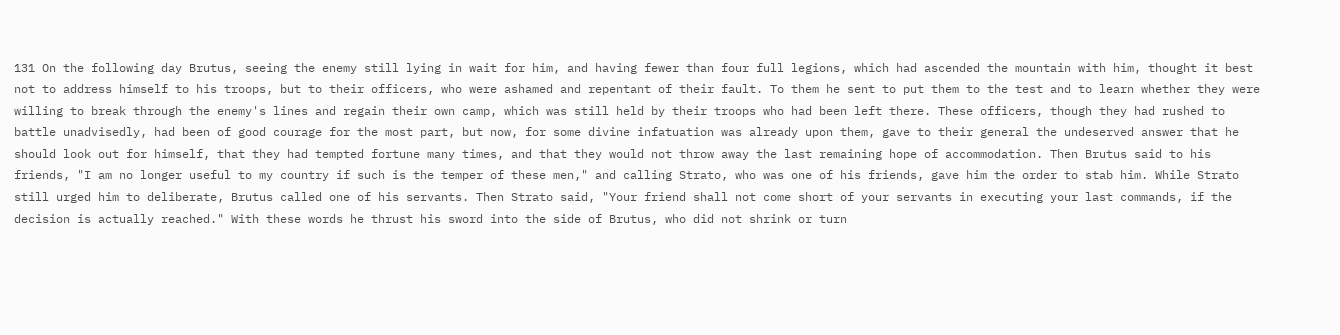131 On the following day Brutus, seeing the enemy still lying in wait for him, and having fewer than four full legions, which had ascended the mountain with him, thought it best not to address himself to his troops, but to their officers, who were ashamed and repentant of their fault. To them he sent to put them to the test and to learn whether they were willing to break through the enemy's lines and regain their own camp, which was still held by their troops who had been left there. These officers, though they had rushed to battle unadvisedly, had been of good courage for the most part, but now, for some divine infatuation was already upon them, gave to their general the undeserved answer that he should look out for himself, that they had tempted fortune many times, and that they would not throw away the last remaining hope of accommodation. Then Brutus said to his friends, "I am no longer useful to my country if such is the temper of these men," and calling Strato, who was one of his friends, gave him the order to stab him. While Strato still urged him to deliberate, Brutus called one of his servants. Then Strato said, "Your friend shall not come short of your servants in executing your last commands, if the decision is actually reached." With these words he thrust his sword into the side of Brutus, who did not shrink or turn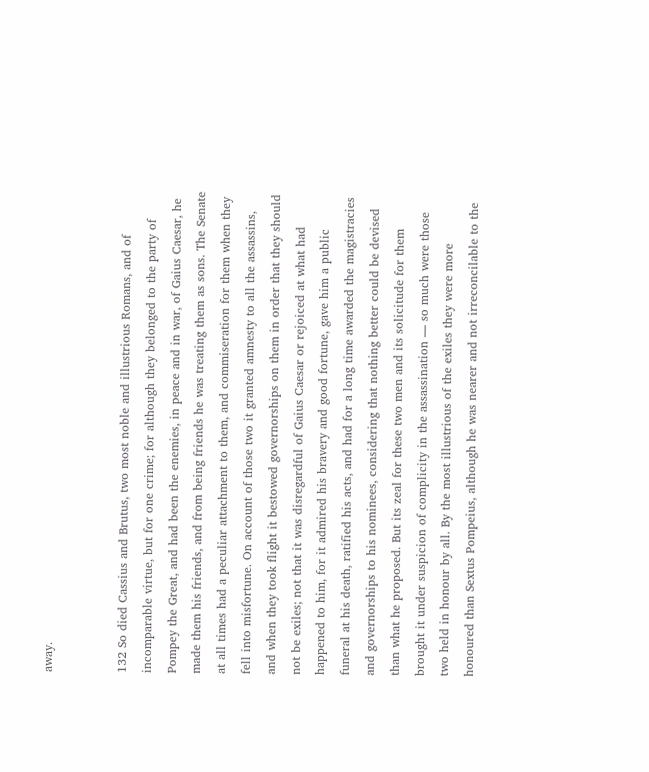away.


132 So died Cassius and Brutus, two most noble and illustrious Romans, and of incomparable virtue, but for one crime; for although they belonged to the party of Pompey the Great, and had been the enemies, in peace and in war, of Gaius Caesar, he made them his friends, and from being friends he was treating them as sons. The Senate at all times had a peculiar attachment to them, and commiseration for them when they fell into misfortune. On account of those two it granted amnesty to all the assassins, and when they took flight it bestowed governorships on them in order that they should not be exiles; not that it was disregardful of Gaius Caesar or rejoiced at what had happened to him, for it admired his bravery and good fortune, gave him a public funeral at his death, ratified his acts, and had for a long time awarded the magistracies and governorships to his nominees, considering that nothing better could be devised than what he proposed. But its zeal for these two men and its solicitude for them brought it under suspicion of complicity in the assassination — so much were those two held in honour by all. By the most illustrious of the exiles they were more honoured than Sextus Pompeius, although he was nearer and not irreconcilable to the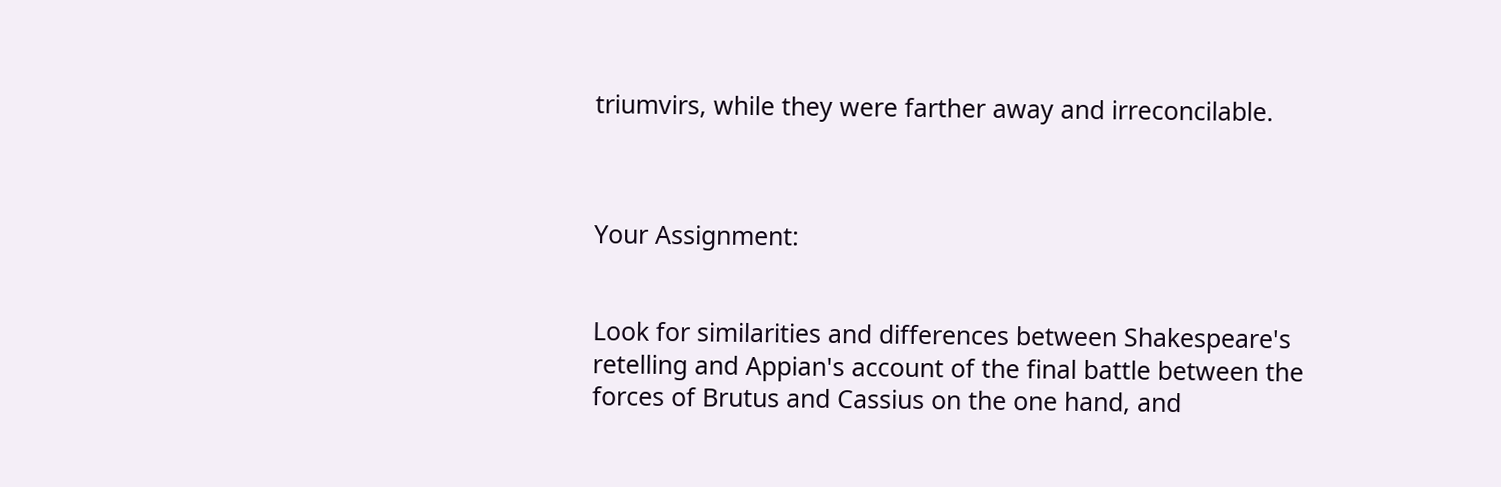triumvirs, while they were farther away and irreconcilable.



Your Assignment:


Look for similarities and differences between Shakespeare's retelling and Appian's account of the final battle between the forces of Brutus and Cassius on the one hand, and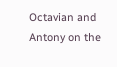Octavian and Antony on the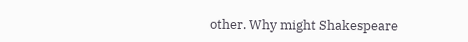other. Why might Shakespeare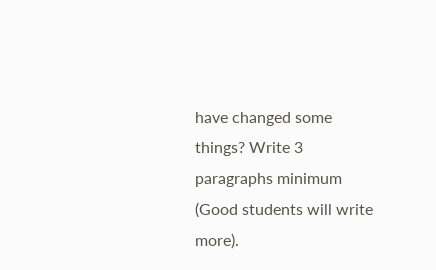have changed some things? Write 3 paragraphs minimum (Good students will write more).